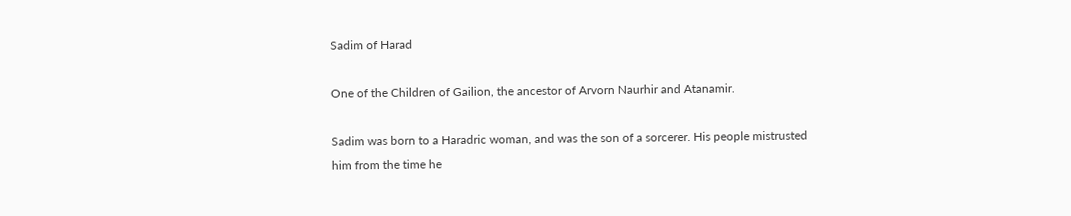Sadim of Harad

One of the Children of Gailion, the ancestor of Arvorn Naurhir and Atanamir.

Sadim was born to a Haradric woman, and was the son of a sorcerer. His people mistrusted him from the time he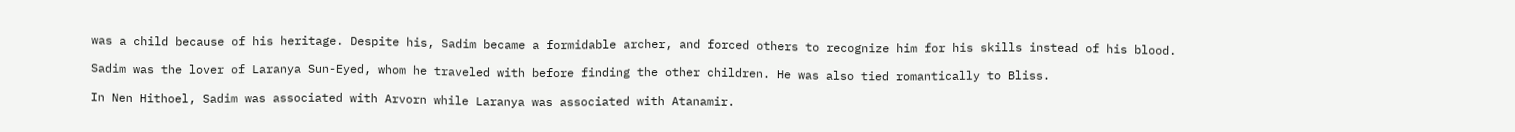was a child because of his heritage. Despite his, Sadim became a formidable archer, and forced others to recognize him for his skills instead of his blood.

Sadim was the lover of Laranya Sun-Eyed, whom he traveled with before finding the other children. He was also tied romantically to Bliss.

In Nen Hithoel, Sadim was associated with Arvorn while Laranya was associated with Atanamir.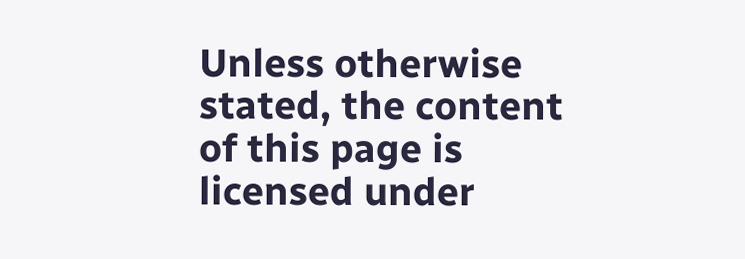Unless otherwise stated, the content of this page is licensed under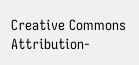Creative Commons Attribution-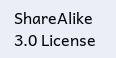ShareAlike 3.0 License